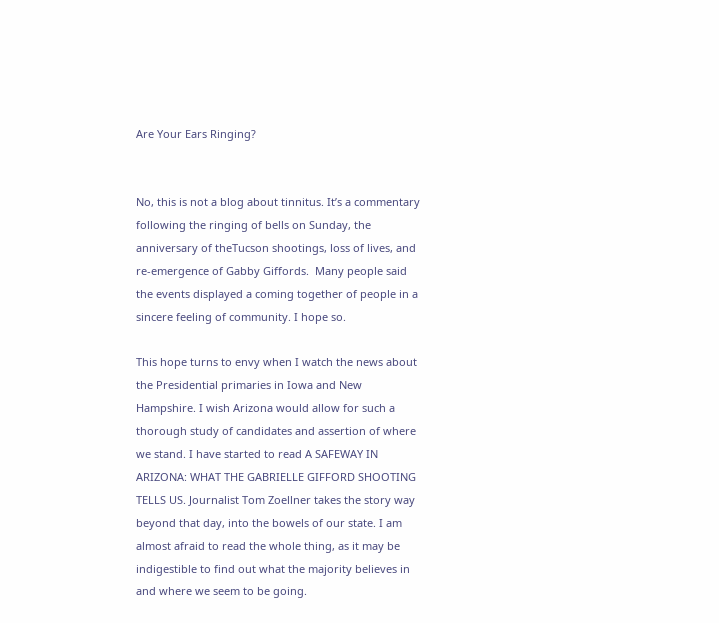Are Your Ears Ringing?


No, this is not a blog about tinnitus. It’s a commentary following the ringing of bells on Sunday, the anniversary of theTucson shootings, loss of lives, and re-emergence of Gabby Giffords.  Many people said the events displayed a coming together of people in a sincere feeling of community. I hope so.

This hope turns to envy when I watch the news about the Presidential primaries in Iowa and New Hampshire. I wish Arizona would allow for such a thorough study of candidates and assertion of where we stand. I have started to read A SAFEWAY IN ARIZONA: WHAT THE GABRIELLE GIFFORD SHOOTING TELLS US. Journalist Tom Zoellner takes the story way beyond that day, into the bowels of our state. I am almost afraid to read the whole thing, as it may be indigestible to find out what the majority believes in and where we seem to be going.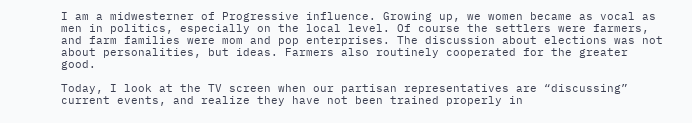I am a midwesterner of Progressive influence. Growing up, we women became as vocal as men in politics, especially on the local level. Of course the settlers were farmers, and farm families were mom and pop enterprises. The discussion about elections was not about personalities, but ideas. Farmers also routinely cooperated for the greater good.

Today, I look at the TV screen when our partisan representatives are “discussing” current events, and realize they have not been trained properly in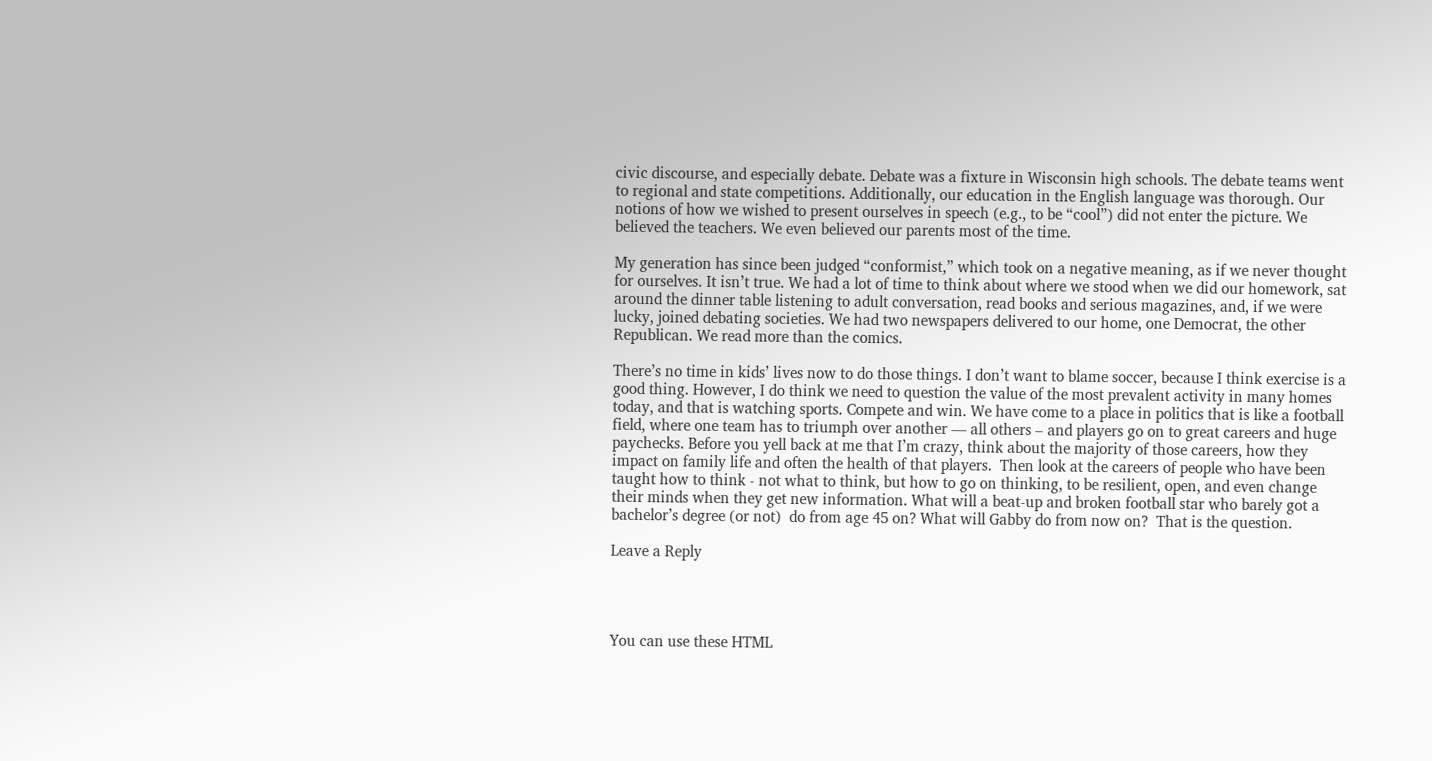civic discourse, and especially debate. Debate was a fixture in Wisconsin high schools. The debate teams went to regional and state competitions. Additionally, our education in the English language was thorough. Our notions of how we wished to present ourselves in speech (e.g., to be “cool”) did not enter the picture. We believed the teachers. We even believed our parents most of the time.

My generation has since been judged “conformist,” which took on a negative meaning, as if we never thought for ourselves. It isn’t true. We had a lot of time to think about where we stood when we did our homework, sat around the dinner table listening to adult conversation, read books and serious magazines, and, if we were lucky, joined debating societies. We had two newspapers delivered to our home, one Democrat, the other Republican. We read more than the comics.

There’s no time in kids’ lives now to do those things. I don’t want to blame soccer, because I think exercise is a good thing. However, I do think we need to question the value of the most prevalent activity in many homes today, and that is watching sports. Compete and win. We have come to a place in politics that is like a football field, where one team has to triumph over another — all others – and players go on to great careers and huge paychecks. Before you yell back at me that I’m crazy, think about the majority of those careers, how they impact on family life and often the health of that players.  Then look at the careers of people who have been taught how to think - not what to think, but how to go on thinking, to be resilient, open, and even change their minds when they get new information. What will a beat-up and broken football star who barely got a bachelor’s degree (or not)  do from age 45 on? What will Gabby do from now on?  That is the question.

Leave a Reply




You can use these HTML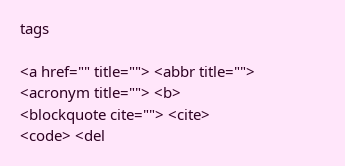tags

<a href="" title=""> <abbr title=""> <acronym title=""> <b> <blockquote cite=""> <cite> <code> <del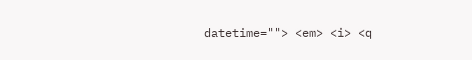datetime=""> <em> <i> <q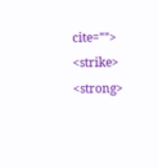cite=""> <strike> <strong>